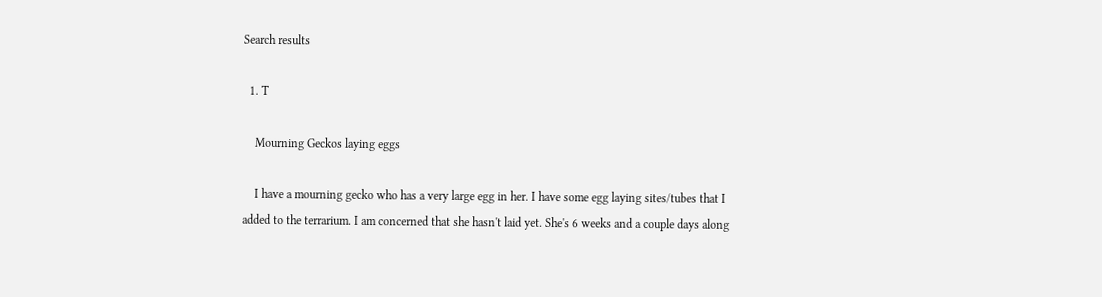Search results

  1. T

    Mourning Geckos laying eggs

    I have a mourning gecko who has a very large egg in her. I have some egg laying sites/tubes that I added to the terrarium. I am concerned that she hasn't laid yet. She's 6 weeks and a couple days along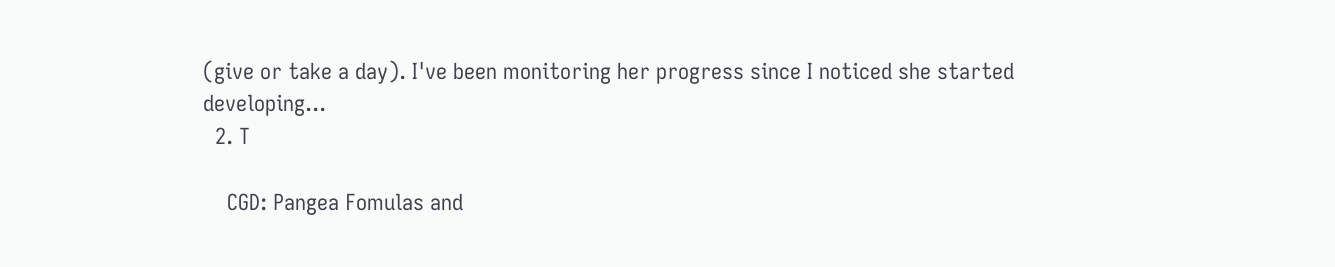(give or take a day). I've been monitoring her progress since I noticed she started developing...
  2. T

    CGD: Pangea Fomulas and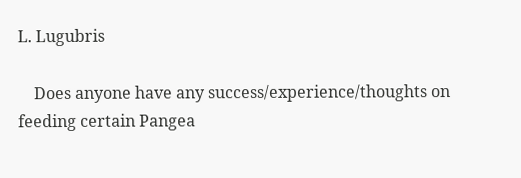L. Lugubris

    Does anyone have any success/experience/thoughts on feeding certain Pangea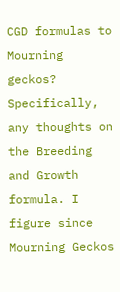CGD formulas to Mourning geckos? Specifically, any thoughts on the Breeding and Growth formula. I figure since Mourning Geckos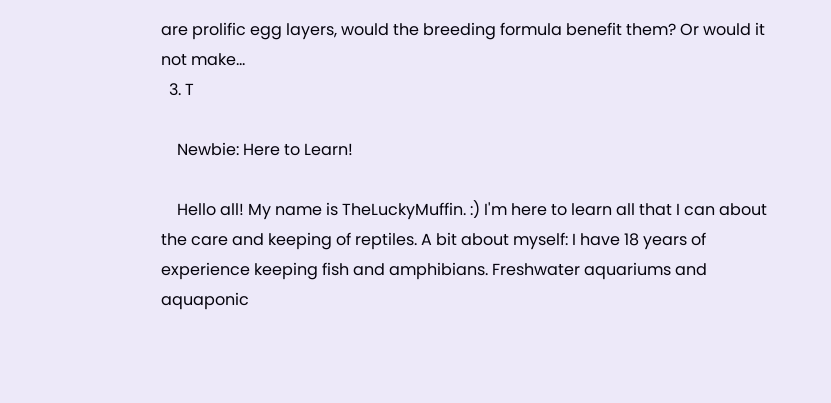are prolific egg layers, would the breeding formula benefit them? Or would it not make...
  3. T

    Newbie: Here to Learn!

    Hello all! My name is TheLuckyMuffin. :) I'm here to learn all that I can about the care and keeping of reptiles. A bit about myself: I have 18 years of experience keeping fish and amphibians. Freshwater aquariums and aquaponic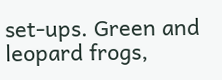set-ups. Green and leopard frogs,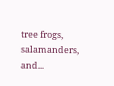tree frogs, salamanders, and...